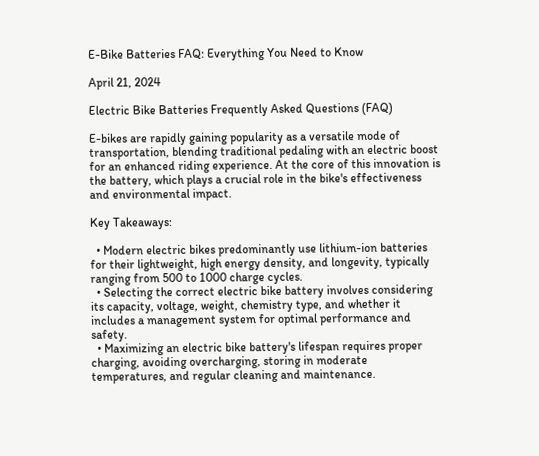E-Bike Batteries FAQ: Everything You Need to Know

April 21, 2024

Electric Bike Batteries Frequently Asked Questions (FAQ)

E-bikes are rapidly gaining popularity as a versatile mode of transportation, blending traditional pedaling with an electric boost for an enhanced riding experience. At the core of this innovation is the battery, which plays a crucial role in the bike's effectiveness and environmental impact.

Key Takeaways:

  • Modern electric bikes predominantly use lithium-ion batteries for their lightweight, high energy density, and longevity, typically ranging from 500 to 1000 charge cycles.
  • Selecting the correct electric bike battery involves considering its capacity, voltage, weight, chemistry type, and whether it includes a management system for optimal performance and safety.
  • Maximizing an electric bike battery's lifespan requires proper charging, avoiding overcharging, storing in moderate temperatures, and regular cleaning and maintenance.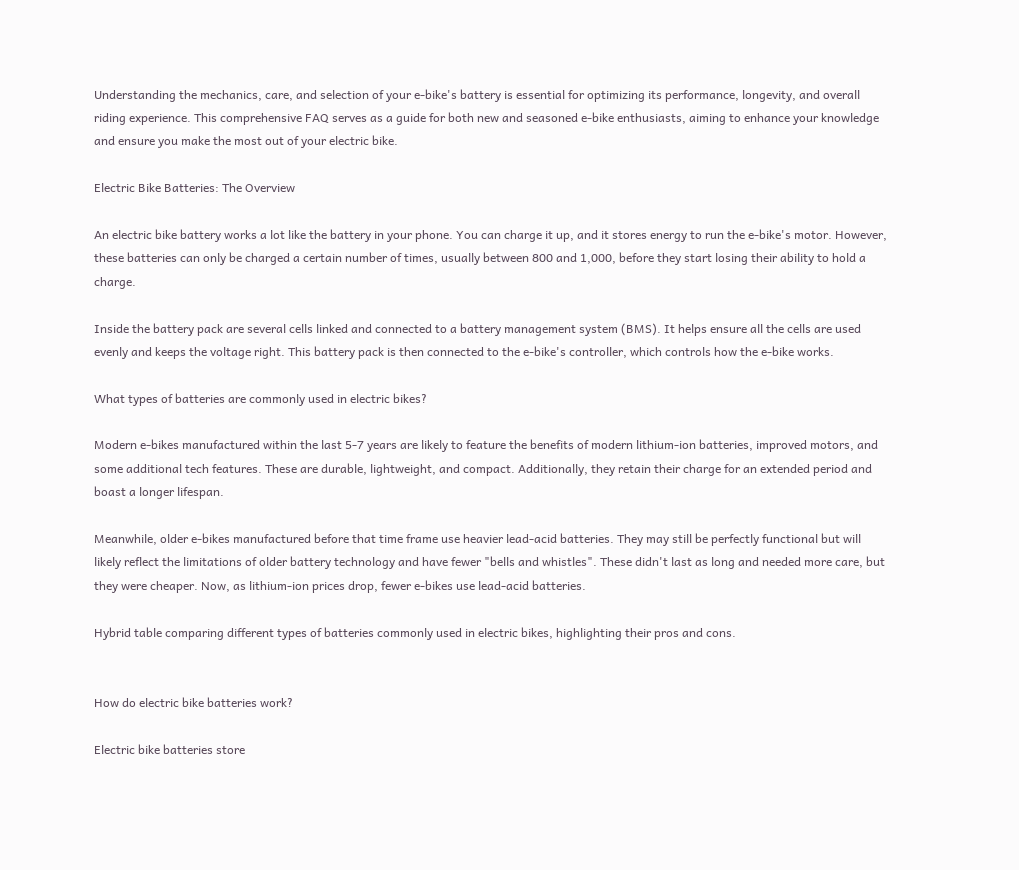Understanding the mechanics, care, and selection of your e-bike's battery is essential for optimizing its performance, longevity, and overall riding experience. This comprehensive FAQ serves as a guide for both new and seasoned e-bike enthusiasts, aiming to enhance your knowledge and ensure you make the most out of your electric bike.

Electric Bike Batteries: The Overview

An electric bike battery works a lot like the battery in your phone. You can charge it up, and it stores energy to run the e-bike's motor. However, these batteries can only be charged a certain number of times, usually between 800 and 1,000, before they start losing their ability to hold a charge.

Inside the battery pack are several cells linked and connected to a battery management system (BMS). It helps ensure all the cells are used evenly and keeps the voltage right. This battery pack is then connected to the e-bike's controller, which controls how the e-bike works.

What types of batteries are commonly used in electric bikes?

Modern e-bikes manufactured within the last 5-7 years are likely to feature the benefits of modern lithium-ion batteries, improved motors, and some additional tech features. These are durable, lightweight, and compact. Additionally, they retain their charge for an extended period and boast a longer lifespan.

Meanwhile, older e-bikes manufactured before that time frame use heavier lead-acid batteries. They may still be perfectly functional but will likely reflect the limitations of older battery technology and have fewer "bells and whistles". These didn't last as long and needed more care, but they were cheaper. Now, as lithium-ion prices drop, fewer e-bikes use lead-acid batteries.

Hybrid table comparing different types of batteries commonly used in electric bikes, highlighting their pros and cons.


How do electric bike batteries work?

Electric bike batteries store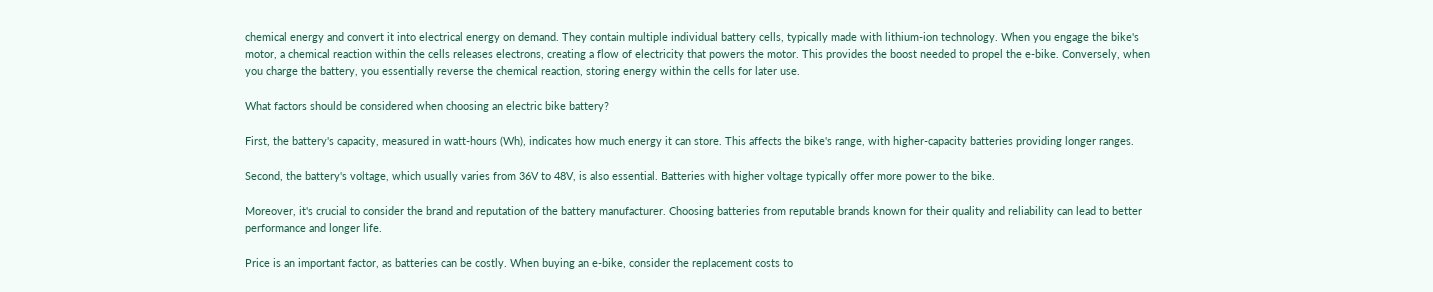chemical energy and convert it into electrical energy on demand. They contain multiple individual battery cells, typically made with lithium-ion technology. When you engage the bike's motor, a chemical reaction within the cells releases electrons, creating a flow of electricity that powers the motor. This provides the boost needed to propel the e-bike. Conversely, when you charge the battery, you essentially reverse the chemical reaction, storing energy within the cells for later use.

What factors should be considered when choosing an electric bike battery?

First, the battery's capacity, measured in watt-hours (Wh), indicates how much energy it can store. This affects the bike's range, with higher-capacity batteries providing longer ranges.

Second, the battery's voltage, which usually varies from 36V to 48V, is also essential. Batteries with higher voltage typically offer more power to the bike.

Moreover, it's crucial to consider the brand and reputation of the battery manufacturer. Choosing batteries from reputable brands known for their quality and reliability can lead to better performance and longer life.

Price is an important factor, as batteries can be costly. When buying an e-bike, consider the replacement costs to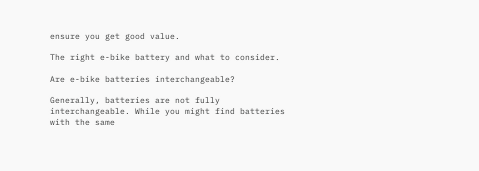ensure you get good value.

The right e-bike battery and what to consider.

Are e-bike batteries interchangeable?

Generally, batteries are not fully interchangeable. While you might find batteries with the same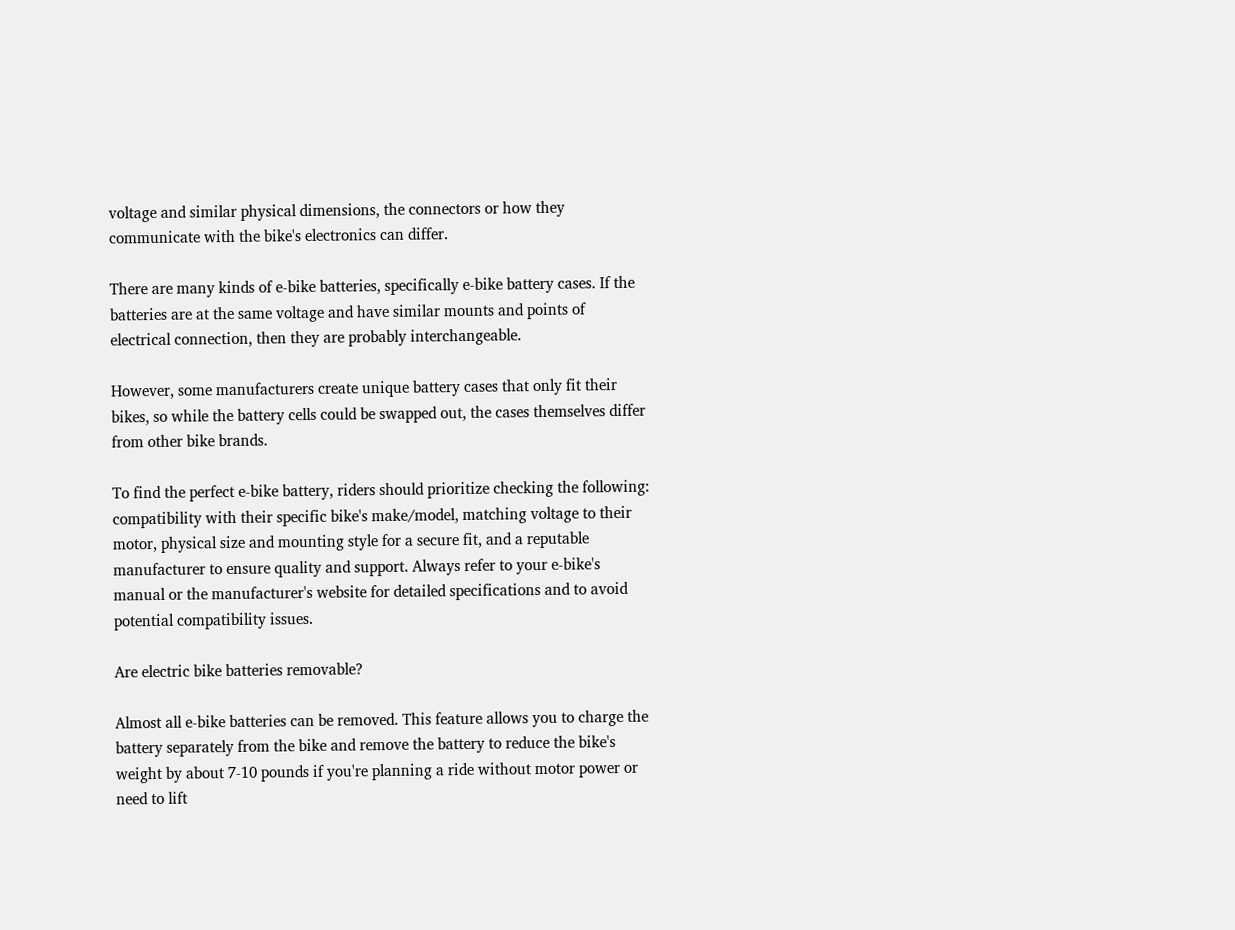voltage and similar physical dimensions, the connectors or how they communicate with the bike's electronics can differ.

There are many kinds of e-bike batteries, specifically e-bike battery cases. If the batteries are at the same voltage and have similar mounts and points of electrical connection, then they are probably interchangeable.

However, some manufacturers create unique battery cases that only fit their bikes, so while the battery cells could be swapped out, the cases themselves differ from other bike brands.

To find the perfect e-bike battery, riders should prioritize checking the following: compatibility with their specific bike's make/model, matching voltage to their motor, physical size and mounting style for a secure fit, and a reputable manufacturer to ensure quality and support. Always refer to your e-bike's manual or the manufacturer's website for detailed specifications and to avoid potential compatibility issues.

Are electric bike batteries removable?

Almost all e-bike batteries can be removed. This feature allows you to charge the battery separately from the bike and remove the battery to reduce the bike's weight by about 7-10 pounds if you're planning a ride without motor power or need to lift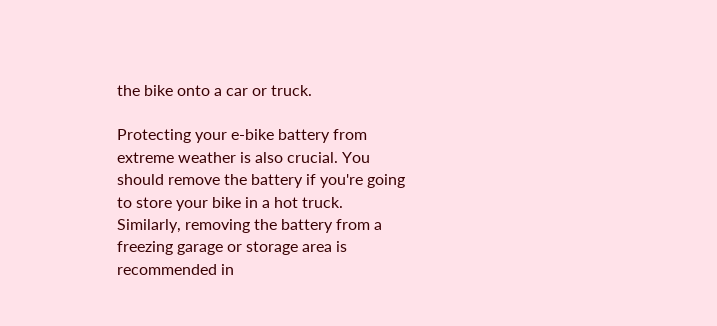the bike onto a car or truck.

Protecting your e-bike battery from extreme weather is also crucial. You should remove the battery if you're going to store your bike in a hot truck. Similarly, removing the battery from a freezing garage or storage area is recommended in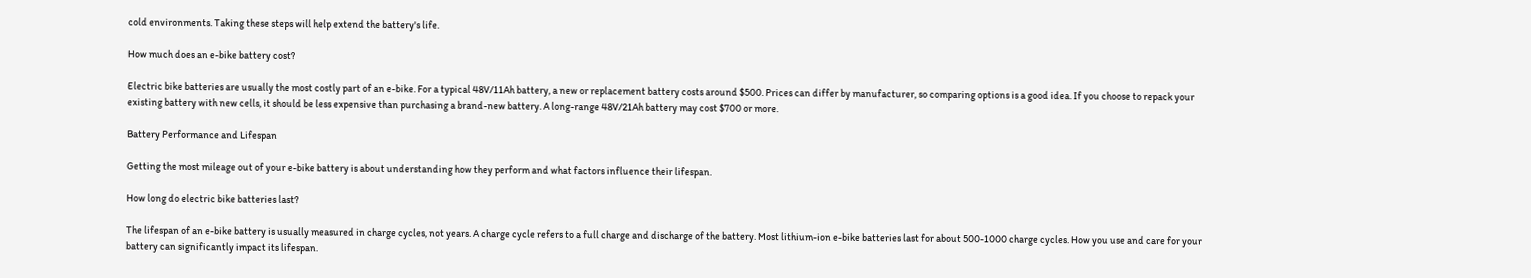cold environments. Taking these steps will help extend the battery's life.

How much does an e-bike battery cost?

Electric bike batteries are usually the most costly part of an e-bike. For a typical 48V/11Ah battery, a new or replacement battery costs around $500. Prices can differ by manufacturer, so comparing options is a good idea. If you choose to repack your existing battery with new cells, it should be less expensive than purchasing a brand-new battery. A long-range 48V/21Ah battery may cost $700 or more.

Battery Performance and Lifespan

Getting the most mileage out of your e-bike battery is about understanding how they perform and what factors influence their lifespan.

How long do electric bike batteries last?

The lifespan of an e-bike battery is usually measured in charge cycles, not years. A charge cycle refers to a full charge and discharge of the battery. Most lithium-ion e-bike batteries last for about 500-1000 charge cycles. How you use and care for your battery can significantly impact its lifespan.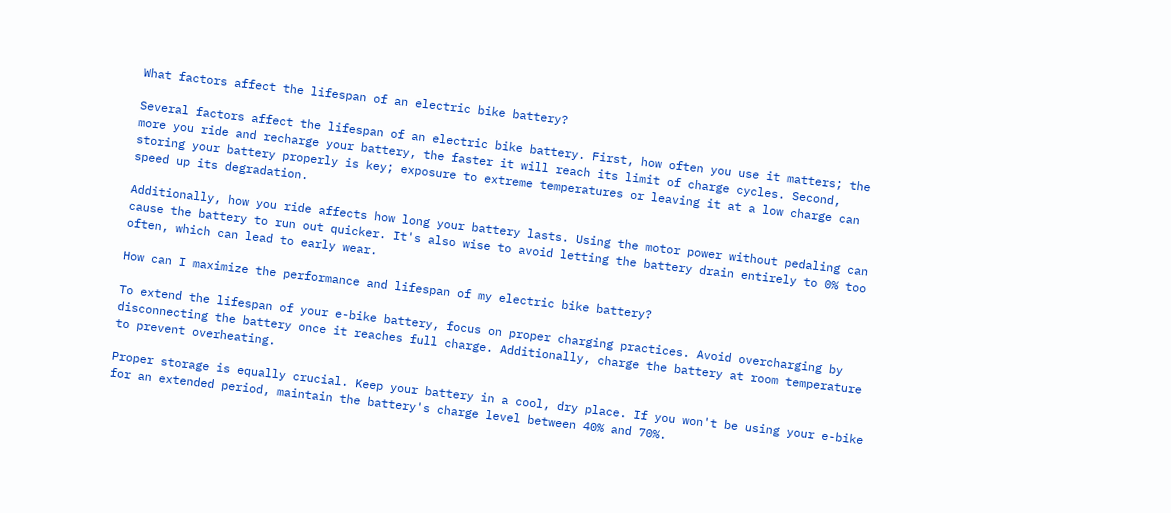What factors affect the lifespan of an electric bike battery?

Several factors affect the lifespan of an electric bike battery. First, how often you use it matters; the more you ride and recharge your battery, the faster it will reach its limit of charge cycles. Second, storing your battery properly is key; exposure to extreme temperatures or leaving it at a low charge can speed up its degradation.

Additionally, how you ride affects how long your battery lasts. Using the motor power without pedaling can cause the battery to run out quicker. It's also wise to avoid letting the battery drain entirely to 0% too often, which can lead to early wear.

How can I maximize the performance and lifespan of my electric bike battery?

To extend the lifespan of your e-bike battery, focus on proper charging practices. Avoid overcharging by disconnecting the battery once it reaches full charge. Additionally, charge the battery at room temperature to prevent overheating.

Proper storage is equally crucial. Keep your battery in a cool, dry place. If you won't be using your e-bike for an extended period, maintain the battery's charge level between 40% and 70%.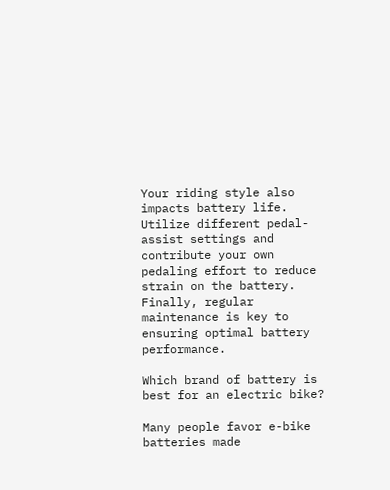Your riding style also impacts battery life. Utilize different pedal-assist settings and contribute your own pedaling effort to reduce strain on the battery. Finally, regular maintenance is key to ensuring optimal battery performance.

Which brand of battery is best for an electric bike?

Many people favor e-bike batteries made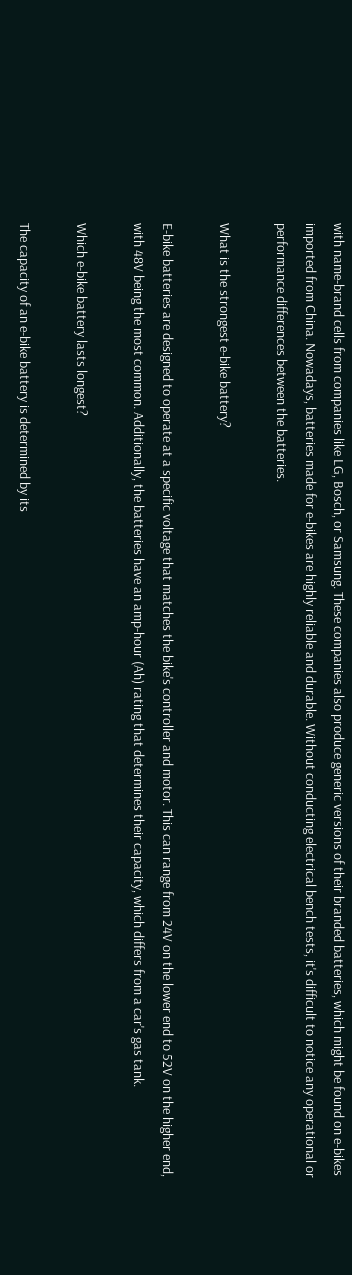with name-brand cells from companies like LG, Bosch, or Samsung. These companies also produce generic versions of their branded batteries, which might be found on e-bikes imported from China. Nowadays, batteries made for e-bikes are highly reliable and durable. Without conducting electrical bench tests, it's difficult to notice any operational or performance differences between the batteries.

What is the strongest e-bike battery?

E-bike batteries are designed to operate at a specific voltage that matches the bike's controller and motor. This can range from 24V on the lower end to 52V on the higher end, with 48V being the most common. Additionally, the batteries have an amp-hour (Ah) rating that determines their capacity, which differs from a car's gas tank.

Which e-bike battery lasts longest?

The capacity of an e-bike battery is determined by its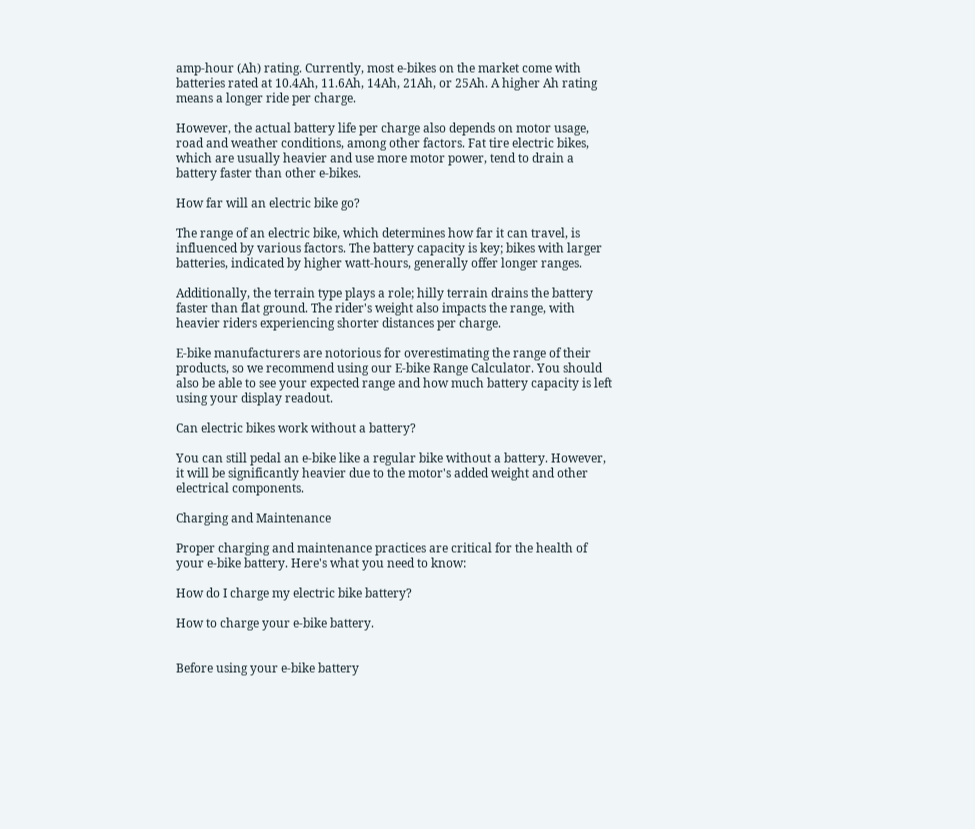amp-hour (Ah) rating. Currently, most e-bikes on the market come with batteries rated at 10.4Ah, 11.6Ah, 14Ah, 21Ah, or 25Ah. A higher Ah rating means a longer ride per charge.

However, the actual battery life per charge also depends on motor usage, road and weather conditions, among other factors. Fat tire electric bikes, which are usually heavier and use more motor power, tend to drain a battery faster than other e-bikes.

How far will an electric bike go?

The range of an electric bike, which determines how far it can travel, is influenced by various factors. The battery capacity is key; bikes with larger batteries, indicated by higher watt-hours, generally offer longer ranges.

Additionally, the terrain type plays a role; hilly terrain drains the battery faster than flat ground. The rider's weight also impacts the range, with heavier riders experiencing shorter distances per charge.

E-bike manufacturers are notorious for overestimating the range of their products, so we recommend using our E-bike Range Calculator. You should also be able to see your expected range and how much battery capacity is left using your display readout.

Can electric bikes work without a battery?

You can still pedal an e-bike like a regular bike without a battery. However, it will be significantly heavier due to the motor's added weight and other electrical components.

Charging and Maintenance

Proper charging and maintenance practices are critical for the health of your e-bike battery. Here's what you need to know:

How do I charge my electric bike battery?

How to charge your e-bike battery.


Before using your e-bike battery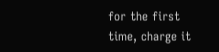for the first time, charge it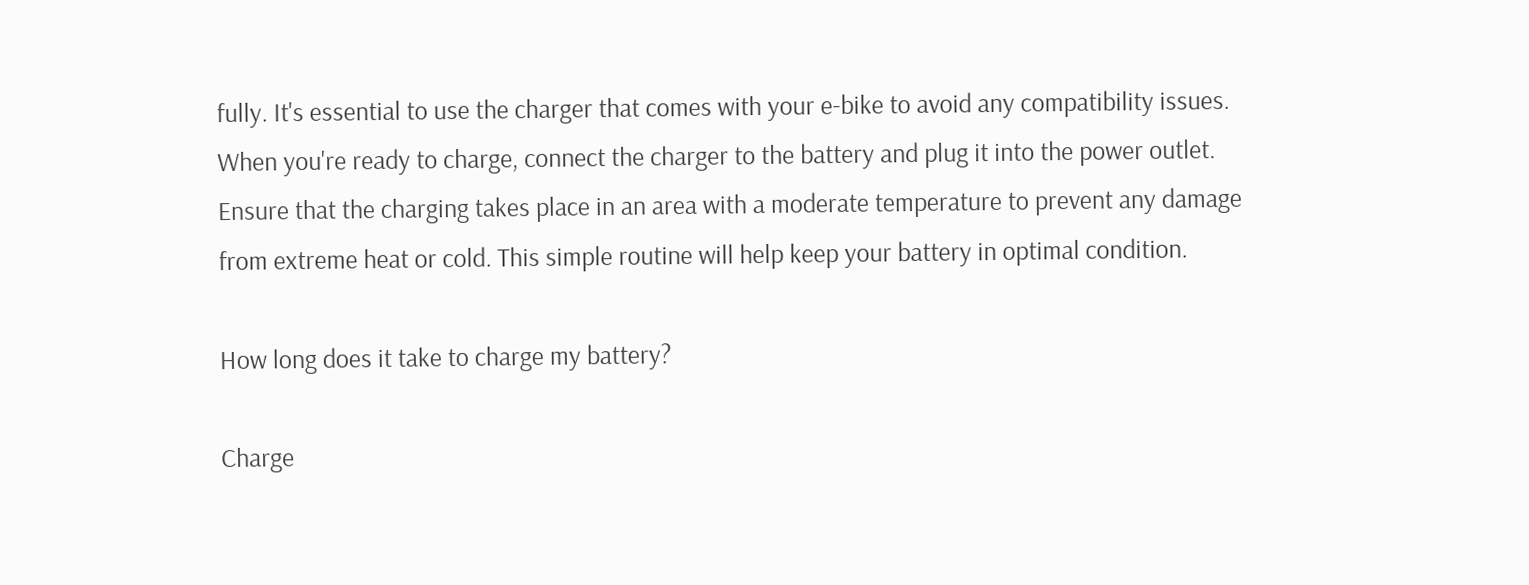fully. It's essential to use the charger that comes with your e-bike to avoid any compatibility issues. When you're ready to charge, connect the charger to the battery and plug it into the power outlet. Ensure that the charging takes place in an area with a moderate temperature to prevent any damage from extreme heat or cold. This simple routine will help keep your battery in optimal condition.

How long does it take to charge my battery?

Charge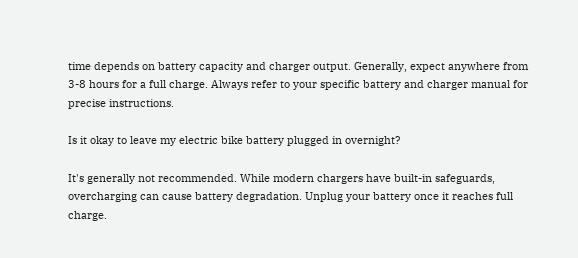time depends on battery capacity and charger output. Generally, expect anywhere from 3-8 hours for a full charge. Always refer to your specific battery and charger manual for precise instructions.

Is it okay to leave my electric bike battery plugged in overnight?

It's generally not recommended. While modern chargers have built-in safeguards, overcharging can cause battery degradation. Unplug your battery once it reaches full charge.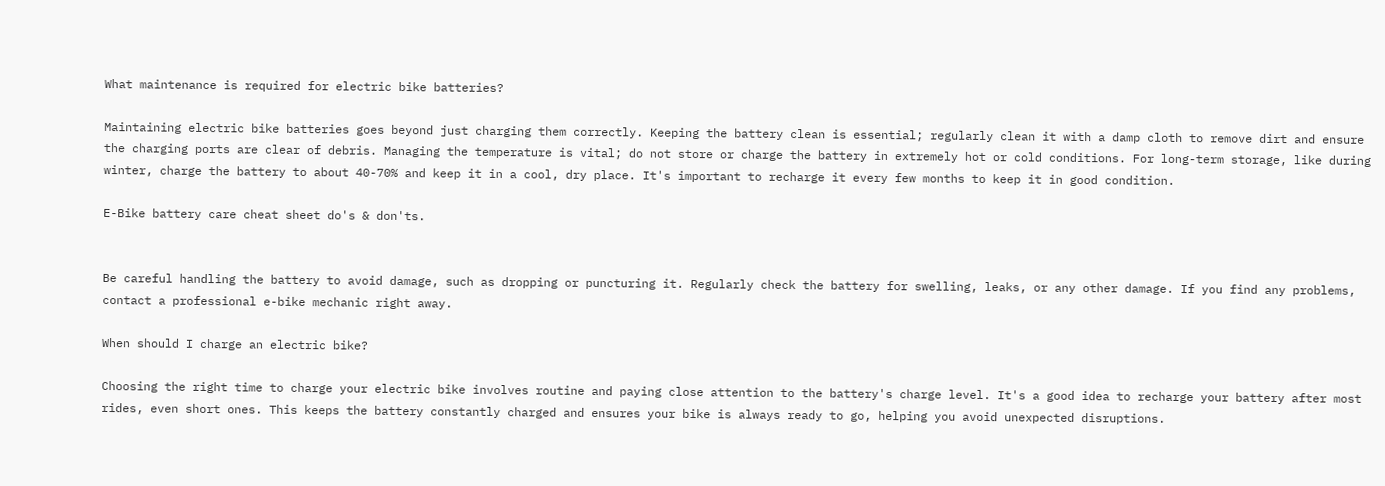What maintenance is required for electric bike batteries?

Maintaining electric bike batteries goes beyond just charging them correctly. Keeping the battery clean is essential; regularly clean it with a damp cloth to remove dirt and ensure the charging ports are clear of debris. Managing the temperature is vital; do not store or charge the battery in extremely hot or cold conditions. For long-term storage, like during winter, charge the battery to about 40-70% and keep it in a cool, dry place. It's important to recharge it every few months to keep it in good condition.

E-Bike battery care cheat sheet do's & don'ts.


Be careful handling the battery to avoid damage, such as dropping or puncturing it. Regularly check the battery for swelling, leaks, or any other damage. If you find any problems, contact a professional e-bike mechanic right away.

When should I charge an electric bike?

Choosing the right time to charge your electric bike involves routine and paying close attention to the battery's charge level. It's a good idea to recharge your battery after most rides, even short ones. This keeps the battery constantly charged and ensures your bike is always ready to go, helping you avoid unexpected disruptions.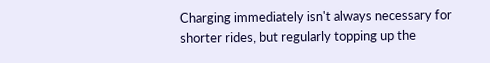Charging immediately isn't always necessary for shorter rides, but regularly topping up the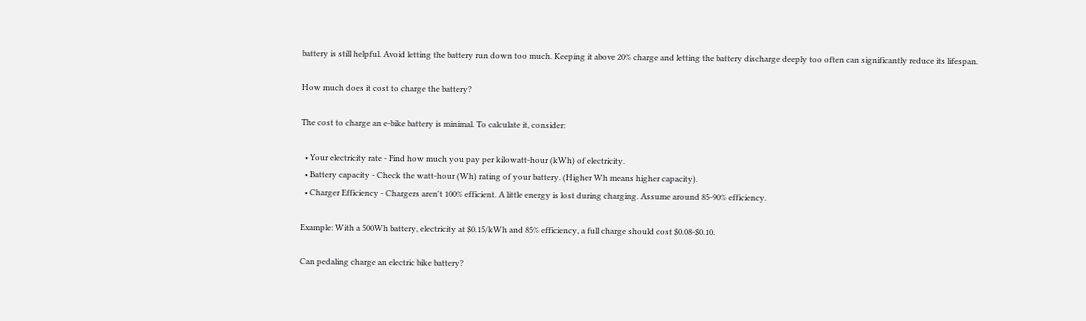battery is still helpful. Avoid letting the battery run down too much. Keeping it above 20% charge and letting the battery discharge deeply too often can significantly reduce its lifespan.

How much does it cost to charge the battery?

The cost to charge an e-bike battery is minimal. To calculate it, consider:

  • Your electricity rate - Find how much you pay per kilowatt-hour (kWh) of electricity.
  • Battery capacity - Check the watt-hour (Wh) rating of your battery. (Higher Wh means higher capacity).
  • Charger Efficiency - Chargers aren't 100% efficient. A little energy is lost during charging. Assume around 85-90% efficiency.

Example: With a 500Wh battery, electricity at $0.15/kWh and 85% efficiency, a full charge should cost $0.08-$0.10.

Can pedaling charge an electric bike battery?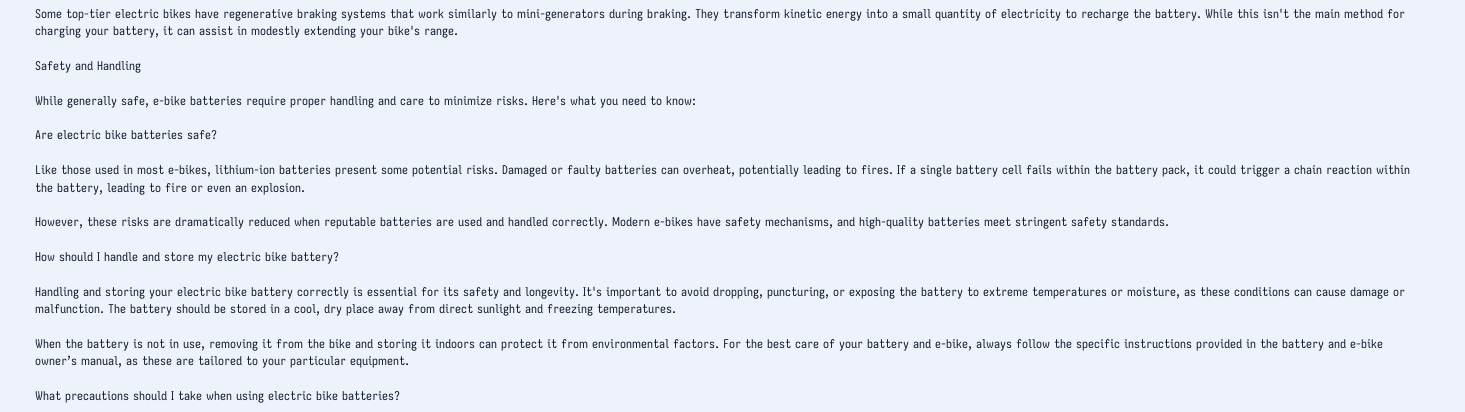Some top-tier electric bikes have regenerative braking systems that work similarly to mini-generators during braking. They transform kinetic energy into a small quantity of electricity to recharge the battery. While this isn't the main method for charging your battery, it can assist in modestly extending your bike's range.

Safety and Handling

While generally safe, e-bike batteries require proper handling and care to minimize risks. Here's what you need to know:

Are electric bike batteries safe?

Like those used in most e-bikes, lithium-ion batteries present some potential risks. Damaged or faulty batteries can overheat, potentially leading to fires. If a single battery cell fails within the battery pack, it could trigger a chain reaction within the battery, leading to fire or even an explosion.

However, these risks are dramatically reduced when reputable batteries are used and handled correctly. Modern e-bikes have safety mechanisms, and high-quality batteries meet stringent safety standards.

How should I handle and store my electric bike battery?

Handling and storing your electric bike battery correctly is essential for its safety and longevity. It's important to avoid dropping, puncturing, or exposing the battery to extreme temperatures or moisture, as these conditions can cause damage or malfunction. The battery should be stored in a cool, dry place away from direct sunlight and freezing temperatures.

When the battery is not in use, removing it from the bike and storing it indoors can protect it from environmental factors. For the best care of your battery and e-bike, always follow the specific instructions provided in the battery and e-bike owner’s manual, as these are tailored to your particular equipment.

What precautions should I take when using electric bike batteries?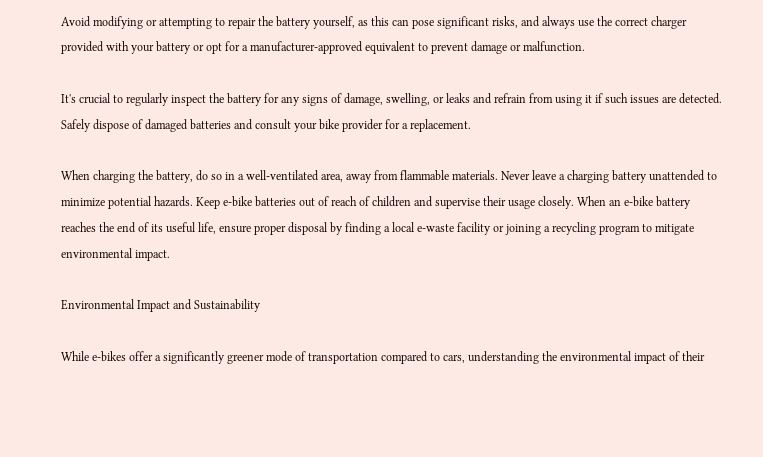Avoid modifying or attempting to repair the battery yourself, as this can pose significant risks, and always use the correct charger provided with your battery or opt for a manufacturer-approved equivalent to prevent damage or malfunction.

It's crucial to regularly inspect the battery for any signs of damage, swelling, or leaks and refrain from using it if such issues are detected. Safely dispose of damaged batteries and consult your bike provider for a replacement.

When charging the battery, do so in a well-ventilated area, away from flammable materials. Never leave a charging battery unattended to minimize potential hazards. Keep e-bike batteries out of reach of children and supervise their usage closely. When an e-bike battery reaches the end of its useful life, ensure proper disposal by finding a local e-waste facility or joining a recycling program to mitigate environmental impact.

Environmental Impact and Sustainability

While e-bikes offer a significantly greener mode of transportation compared to cars, understanding the environmental impact of their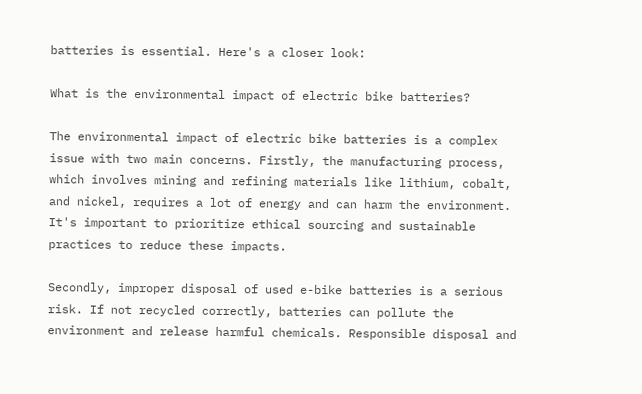batteries is essential. Here's a closer look:

What is the environmental impact of electric bike batteries?

The environmental impact of electric bike batteries is a complex issue with two main concerns. Firstly, the manufacturing process, which involves mining and refining materials like lithium, cobalt, and nickel, requires a lot of energy and can harm the environment. It's important to prioritize ethical sourcing and sustainable practices to reduce these impacts.

Secondly, improper disposal of used e-bike batteries is a serious risk. If not recycled correctly, batteries can pollute the environment and release harmful chemicals. Responsible disposal and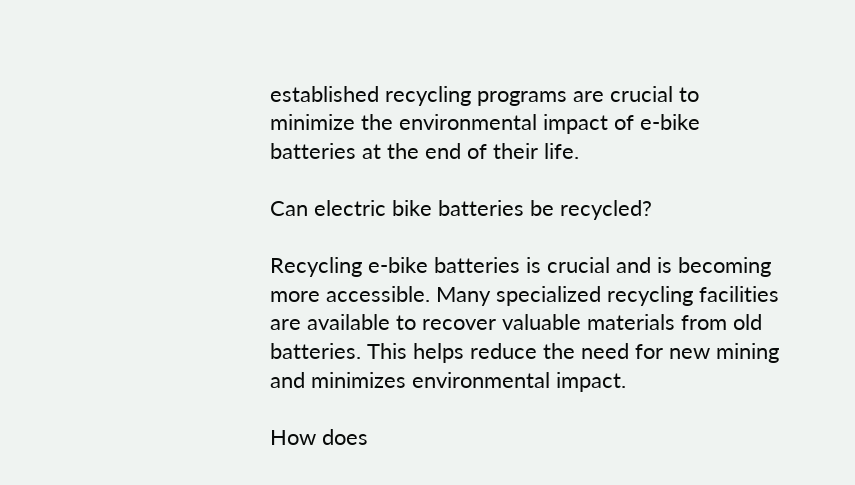established recycling programs are crucial to minimize the environmental impact of e-bike batteries at the end of their life.

Can electric bike batteries be recycled?

Recycling e-bike batteries is crucial and is becoming more accessible. Many specialized recycling facilities are available to recover valuable materials from old batteries. This helps reduce the need for new mining and minimizes environmental impact.

How does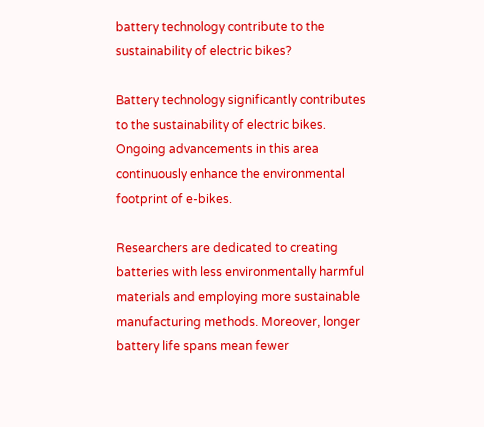battery technology contribute to the sustainability of electric bikes?

Battery technology significantly contributes to the sustainability of electric bikes. Ongoing advancements in this area continuously enhance the environmental footprint of e-bikes.

Researchers are dedicated to creating batteries with less environmentally harmful materials and employing more sustainable manufacturing methods. Moreover, longer battery life spans mean fewer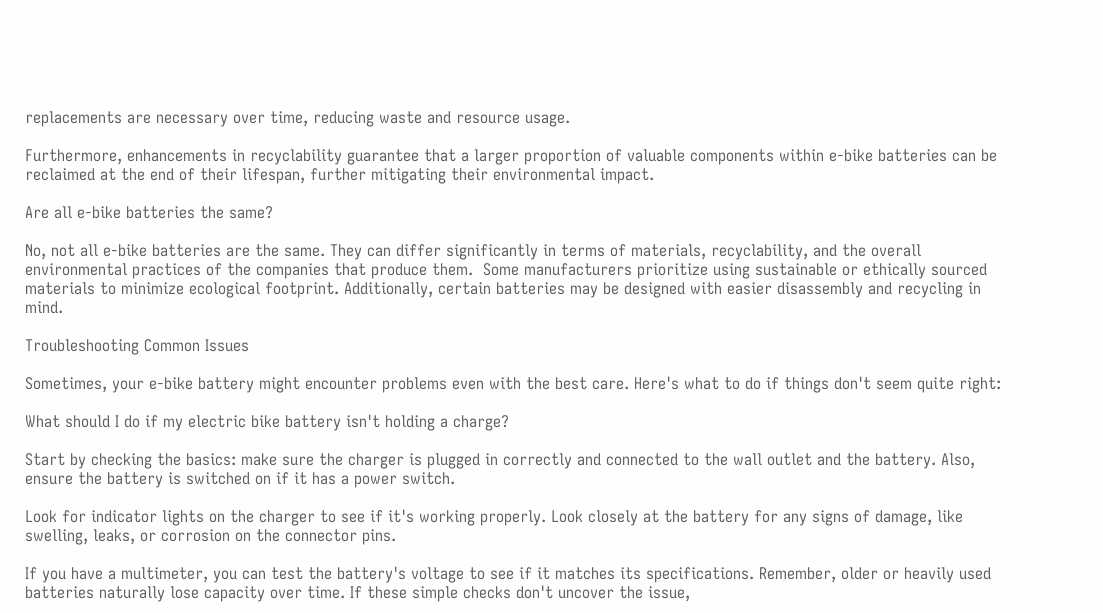replacements are necessary over time, reducing waste and resource usage.

Furthermore, enhancements in recyclability guarantee that a larger proportion of valuable components within e-bike batteries can be reclaimed at the end of their lifespan, further mitigating their environmental impact.

Are all e-bike batteries the same?

No, not all e-bike batteries are the same. They can differ significantly in terms of materials, recyclability, and the overall environmental practices of the companies that produce them.  Some manufacturers prioritize using sustainable or ethically sourced materials to minimize ecological footprint. Additionally, certain batteries may be designed with easier disassembly and recycling in mind.

Troubleshooting Common Issues

Sometimes, your e-bike battery might encounter problems even with the best care. Here's what to do if things don't seem quite right:

What should I do if my electric bike battery isn't holding a charge?

Start by checking the basics: make sure the charger is plugged in correctly and connected to the wall outlet and the battery. Also, ensure the battery is switched on if it has a power switch.

Look for indicator lights on the charger to see if it's working properly. Look closely at the battery for any signs of damage, like swelling, leaks, or corrosion on the connector pins.

If you have a multimeter, you can test the battery's voltage to see if it matches its specifications. Remember, older or heavily used batteries naturally lose capacity over time. If these simple checks don't uncover the issue,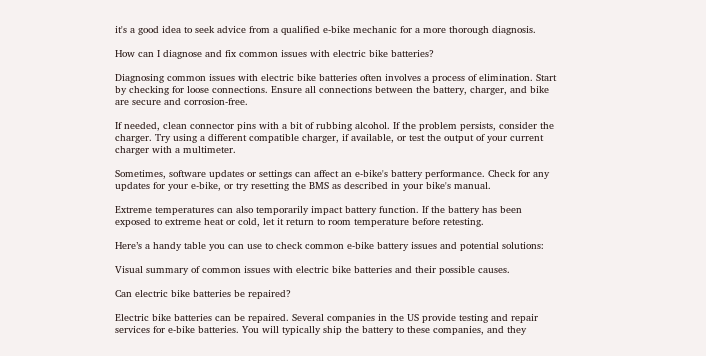it's a good idea to seek advice from a qualified e-bike mechanic for a more thorough diagnosis.

How can I diagnose and fix common issues with electric bike batteries?

Diagnosing common issues with electric bike batteries often involves a process of elimination. Start by checking for loose connections. Ensure all connections between the battery, charger, and bike are secure and corrosion-free.

If needed, clean connector pins with a bit of rubbing alcohol. If the problem persists, consider the charger. Try using a different compatible charger, if available, or test the output of your current charger with a multimeter.

Sometimes, software updates or settings can affect an e-bike's battery performance. Check for any updates for your e-bike, or try resetting the BMS as described in your bike's manual.

Extreme temperatures can also temporarily impact battery function. If the battery has been exposed to extreme heat or cold, let it return to room temperature before retesting.

Here’s a handy table you can use to check common e-bike battery issues and potential solutions:

Visual summary of common issues with electric bike batteries and their possible causes.

Can electric bike batteries be repaired?

Electric bike batteries can be repaired. Several companies in the US provide testing and repair services for e-bike batteries. You will typically ship the battery to these companies, and they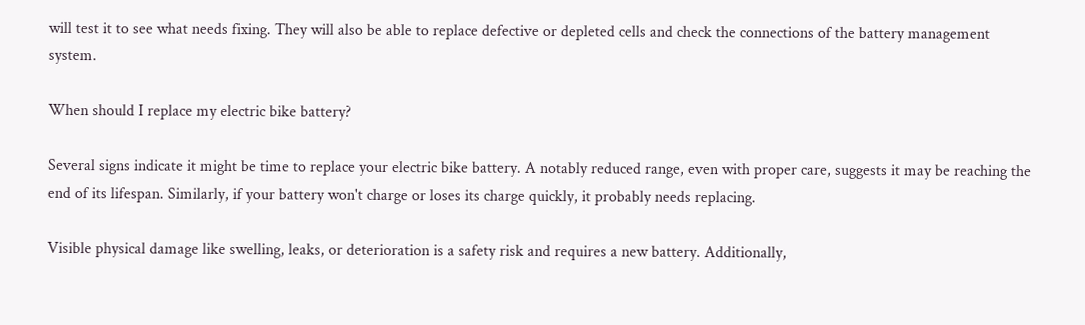will test it to see what needs fixing. They will also be able to replace defective or depleted cells and check the connections of the battery management system.

When should I replace my electric bike battery?

Several signs indicate it might be time to replace your electric bike battery. A notably reduced range, even with proper care, suggests it may be reaching the end of its lifespan. Similarly, if your battery won't charge or loses its charge quickly, it probably needs replacing.

Visible physical damage like swelling, leaks, or deterioration is a safety risk and requires a new battery. Additionally,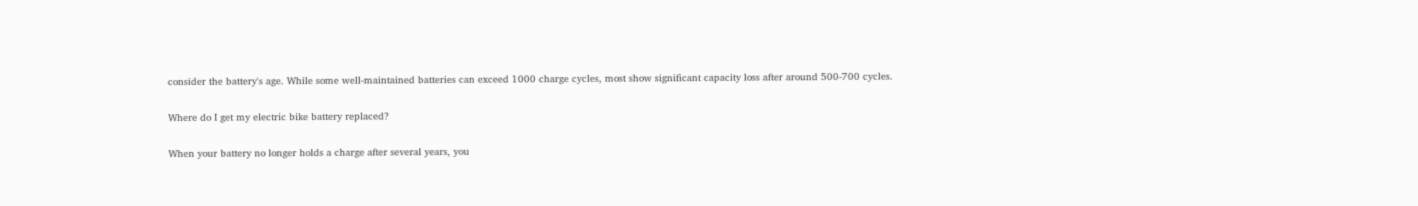consider the battery's age. While some well-maintained batteries can exceed 1000 charge cycles, most show significant capacity loss after around 500-700 cycles.

Where do I get my electric bike battery replaced?

When your battery no longer holds a charge after several years, you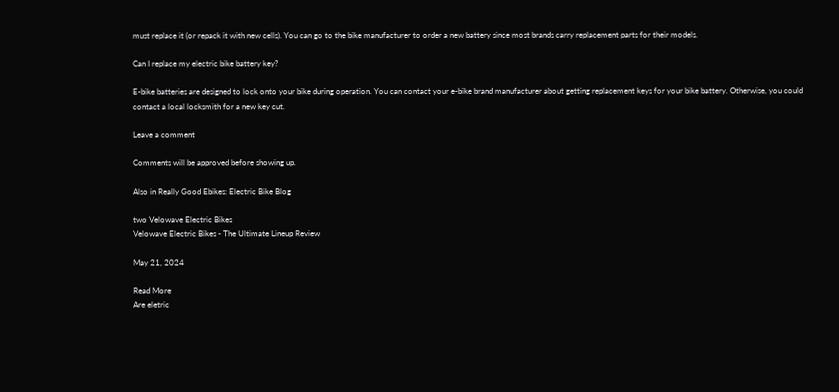must replace it (or repack it with new cells). You can go to the bike manufacturer to order a new battery since most brands carry replacement parts for their models.

Can I replace my electric bike battery key?

E-bike batteries are designed to lock onto your bike during operation. You can contact your e-bike brand manufacturer about getting replacement keys for your bike battery. Otherwise, you could contact a local locksmith for a new key cut.

Leave a comment

Comments will be approved before showing up.

Also in Really Good Ebikes: Electric Bike Blog

two Velowave Electric Bikes
Velowave Electric Bikes - The Ultimate Lineup Review

May 21, 2024

Read More
Are eletric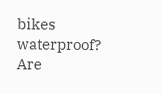bikes waterproof?
Are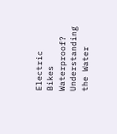Electric Bikes Waterproof? Understanding the Water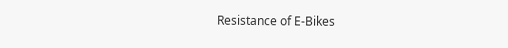Resistance of E-Bikes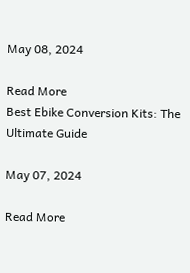May 08, 2024

Read More
Best Ebike Conversion Kits: The Ultimate Guide

May 07, 2024

Read More